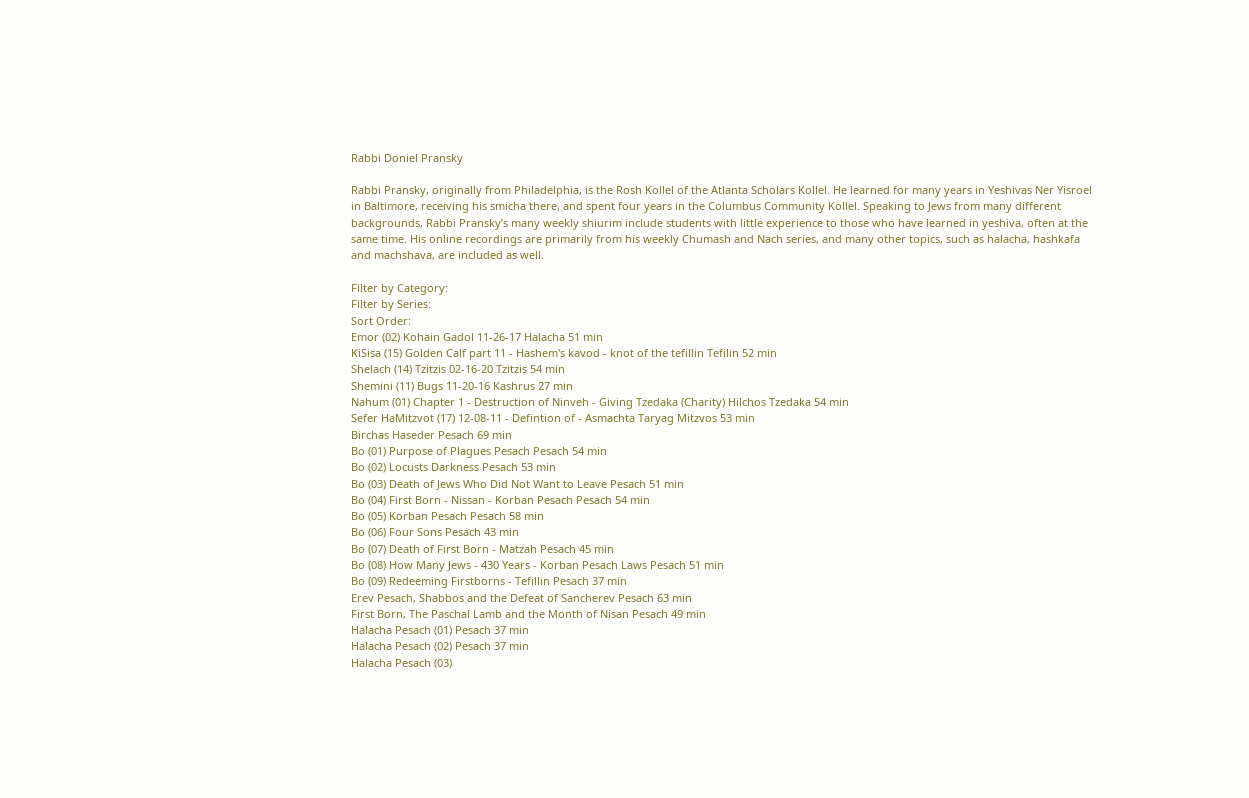Rabbi Doniel Pransky

Rabbi Pransky, originally from Philadelphia, is the Rosh Kollel of the Atlanta Scholars Kollel. He learned for many years in Yeshivas Ner Yisroel in Baltimore, receiving his smicha there, and spent four years in the Columbus Community Kollel. Speaking to Jews from many different backgrounds, Rabbi Pransky’s many weekly shiurim include students with little experience to those who have learned in yeshiva, often at the same time. His online recordings are primarily from his weekly Chumash and Nach series, and many other topics, such as halacha, hashkafa and machshava, are included as well.

Filter by Category:
Filter by Series:
Sort Order:
Emor (02) Kohain Gadol 11-26-17 Halacha 51 min
KiSisa (15) Golden Calf part 11 - Hashem's kavod - knot of the tefillin Tefilin 52 min
Shelach (14) Tzitzis 02-16-20 Tzitzis 54 min
Shemini (11) Bugs 11-20-16 Kashrus 27 min
Nahum (01) Chapter 1 - Destruction of Ninveh - Giving Tzedaka (Charity) Hilchos Tzedaka 54 min
Sefer HaMitzvot (17) 12-08-11 - Defintion of - Asmachta Taryag Mitzvos 53 min
Birchas Haseder Pesach 69 min
Bo (01) Purpose of Plagues Pesach Pesach 54 min
Bo (02) Locusts Darkness Pesach 53 min
Bo (03) Death of Jews Who Did Not Want to Leave Pesach 51 min
Bo (04) First Born - Nissan - Korban Pesach Pesach 54 min
Bo (05) Korban Pesach Pesach 58 min
Bo (06) Four Sons Pesach 43 min
Bo (07) Death of First Born - Matzah Pesach 45 min
Bo (08) How Many Jews - 430 Years - Korban Pesach Laws Pesach 51 min
Bo (09) Redeeming Firstborns - Tefillin Pesach 37 min
Erev Pesach, Shabbos and the Defeat of Sancherev Pesach 63 min
First Born, The Paschal Lamb and the Month of Nisan Pesach 49 min
Halacha Pesach (01) Pesach 37 min
Halacha Pesach (02) Pesach 37 min
Halacha Pesach (03)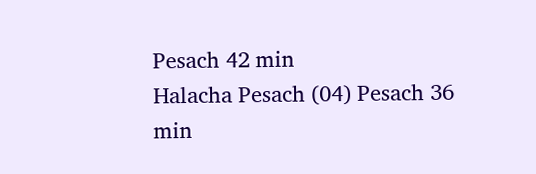Pesach 42 min
Halacha Pesach (04) Pesach 36 min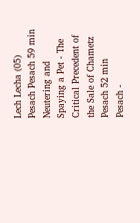Lech Lecha (05) Pesach Pesach 59 min
Neutering and Spaying a Pet - The Critical Precedent of the Sale of Chametz Pesach 52 min
Pesach -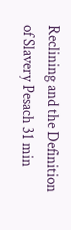Reclining and the Definition of Slavery Pesach 31 min